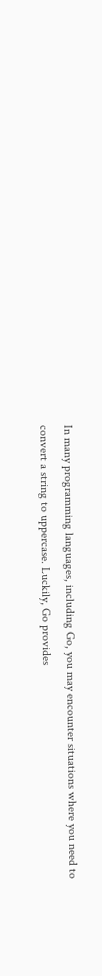In many programming languages, including Go, you may encounter situations where you need to convert a string to uppercase. Luckily, Go provides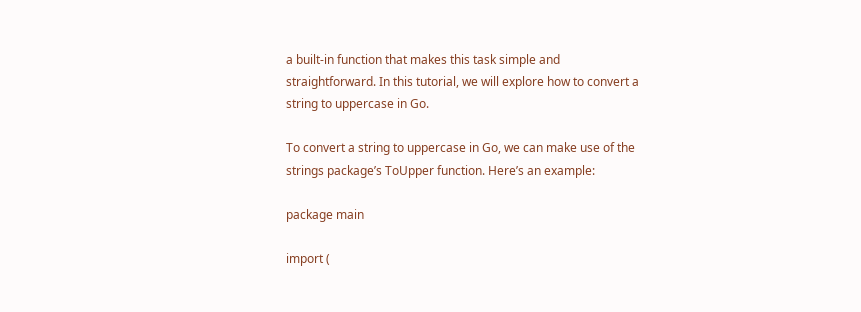a built-in function that makes this task simple and straightforward. In this tutorial, we will explore how to convert a string to uppercase in Go.

To convert a string to uppercase in Go, we can make use of the strings package’s ToUpper function. Here’s an example:

package main

import (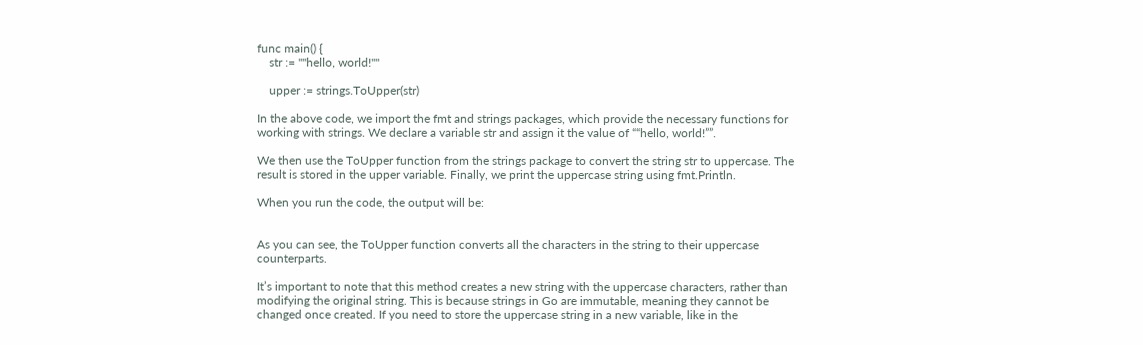func main() {
    str := ""hello, world!""

    upper := strings.ToUpper(str)

In the above code, we import the fmt and strings packages, which provide the necessary functions for working with strings. We declare a variable str and assign it the value of ““hello, world!””.

We then use the ToUpper function from the strings package to convert the string str to uppercase. The result is stored in the upper variable. Finally, we print the uppercase string using fmt.Println.

When you run the code, the output will be:


As you can see, the ToUpper function converts all the characters in the string to their uppercase counterparts.

It’s important to note that this method creates a new string with the uppercase characters, rather than modifying the original string. This is because strings in Go are immutable, meaning they cannot be changed once created. If you need to store the uppercase string in a new variable, like in the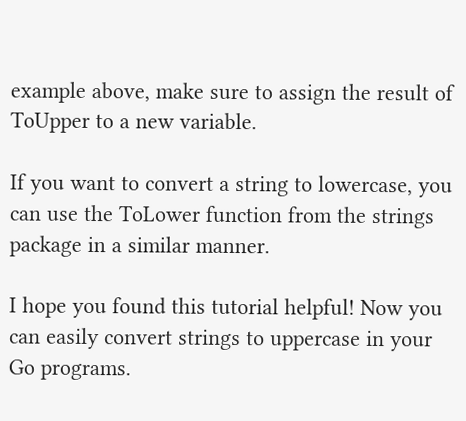example above, make sure to assign the result of ToUpper to a new variable.

If you want to convert a string to lowercase, you can use the ToLower function from the strings package in a similar manner.

I hope you found this tutorial helpful! Now you can easily convert strings to uppercase in your Go programs.